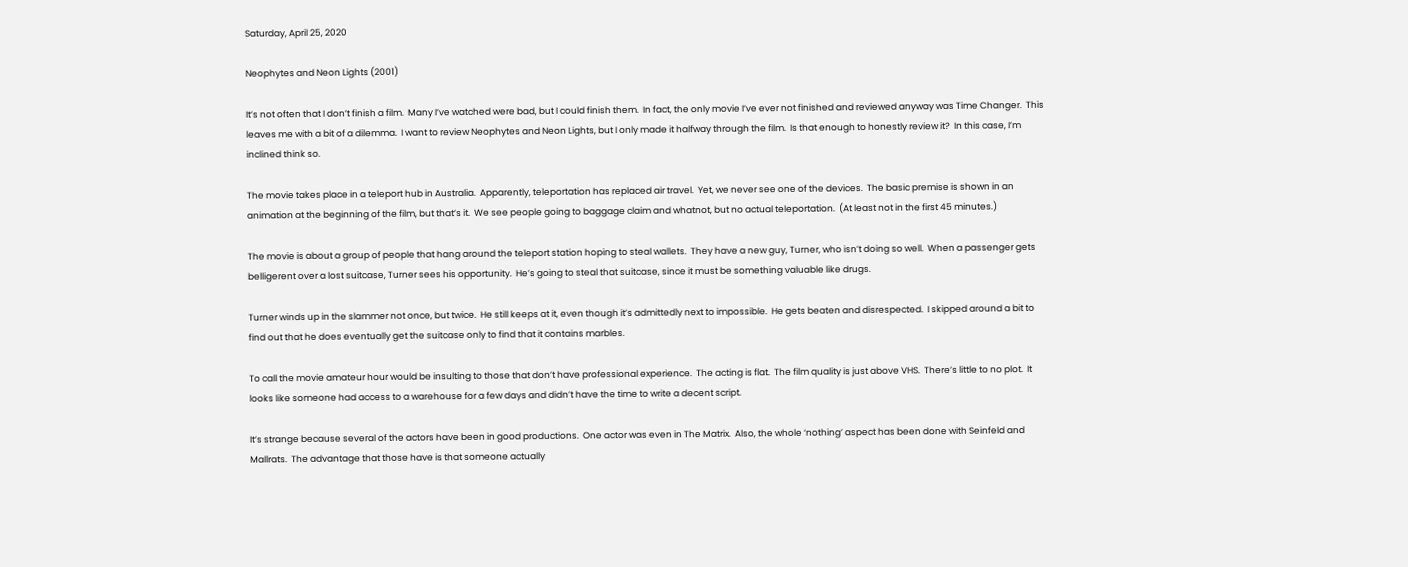Saturday, April 25, 2020

Neophytes and Neon Lights (2001)

It’s not often that I don’t finish a film.  Many I’ve watched were bad, but I could finish them.  In fact, the only movie I’ve ever not finished and reviewed anyway was Time Changer.  This leaves me with a bit of a dilemma.  I want to review Neophytes and Neon Lights, but I only made it halfway through the film.  Is that enough to honestly review it?  In this case, I’m inclined think so.

The movie takes place in a teleport hub in Australia.  Apparently, teleportation has replaced air travel.  Yet, we never see one of the devices.  The basic premise is shown in an animation at the beginning of the film, but that’s it.  We see people going to baggage claim and whatnot, but no actual teleportation.  (At least not in the first 45 minutes.)

The movie is about a group of people that hang around the teleport station hoping to steal wallets.  They have a new guy, Turner, who isn’t doing so well.  When a passenger gets belligerent over a lost suitcase, Turner sees his opportunity.  He’s going to steal that suitcase, since it must be something valuable like drugs.

Turner winds up in the slammer not once, but twice.  He still keeps at it, even though it’s admittedly next to impossible.  He gets beaten and disrespected.  I skipped around a bit to find out that he does eventually get the suitcase only to find that it contains marbles.

To call the movie amateur hour would be insulting to those that don’t have professional experience.  The acting is flat.  The film quality is just above VHS.  There’s little to no plot.  It looks like someone had access to a warehouse for a few days and didn’t have the time to write a decent script.

It’s strange because several of the actors have been in good productions.  One actor was even in The Matrix.  Also, the whole ‘nothing’ aspect has been done with Seinfeld and Mallrats.  The advantage that those have is that someone actually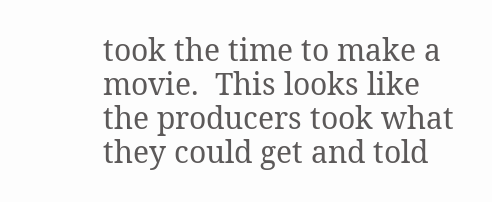took the time to make a movie.  This looks like the producers took what they could get and told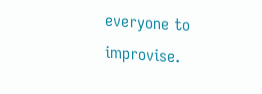everyone to improvise.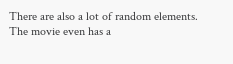There are also a lot of random elements.  The movie even has a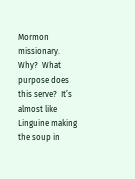Mormon missionary.  Why?  What purpose does this serve?  It’s almost like Linguine making the soup in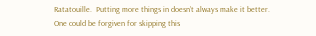Ratatouille.  Putting more things in doesn’t always make it better.  One could be forgiven for skipping this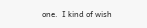one.  I kind of wish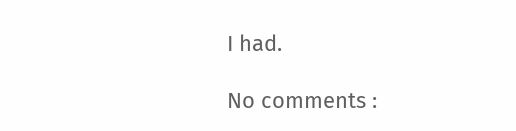I had.

No comments :